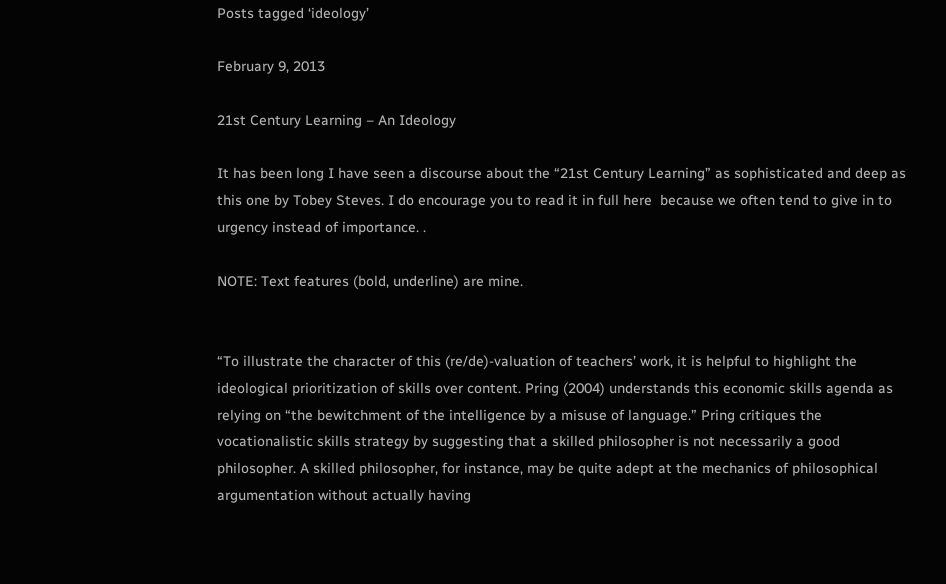Posts tagged ‘ideology’

February 9, 2013

21st Century Learning – An Ideology

It has been long I have seen a discourse about the “21st Century Learning” as sophisticated and deep as this one by Tobey Steves. I do encourage you to read it in full here  because we often tend to give in to urgency instead of importance. .

NOTE: Text features (bold, underline) are mine.


“To illustrate the character of this (re/de)-valuation of teachers’ work, it is helpful to highlight the ideological prioritization of skills over content. Pring (2004) understands this economic skills agenda as relying on “the bewitchment of the intelligence by a misuse of language.” Pring critiques the vocationalistic skills strategy by suggesting that a skilled philosopher is not necessarily a good philosopher. A skilled philosopher, for instance, may be quite adept at the mechanics of philosophical argumentation without actually having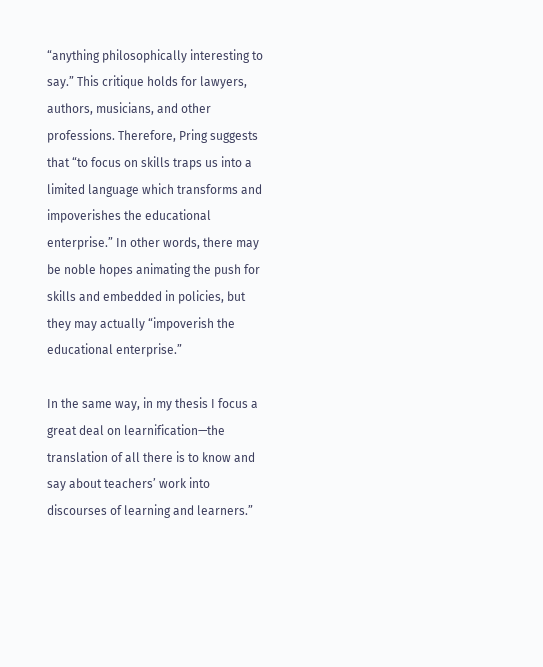“anything philosophically interesting to say.” This critique holds for lawyers, authors, musicians, and other professions. Therefore, Pring suggests that “to focus on skills traps us into a limited language which transforms and impoverishes the educational enterprise.” In other words, there may be noble hopes animating the push for skills and embedded in policies, but they may actually “impoverish the educational enterprise.”

In the same way, in my thesis I focus a great deal on learnification—the translation of all there is to know and say about teachers’ work into discourses of learning and learners.”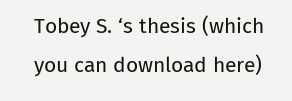Tobey S. ‘s thesis (which you can download here)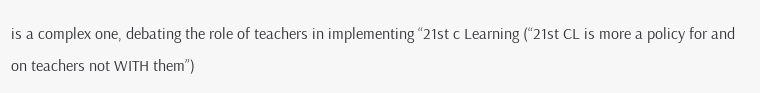is a complex one, debating the role of teachers in implementing “21st c Learning (“21st CL is more a policy for and on teachers not WITH them”)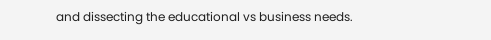and dissecting the educational vs business needs.